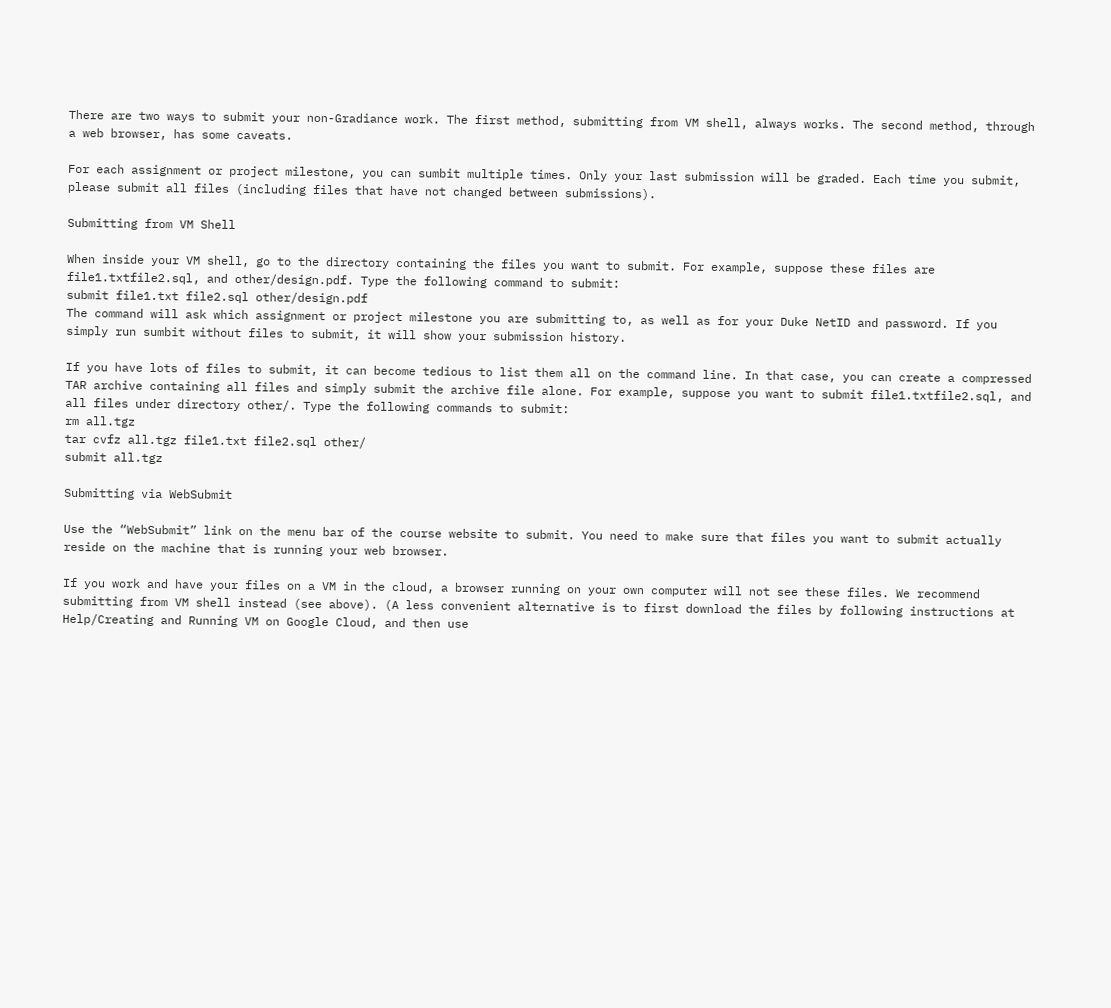There are two ways to submit your non-Gradiance work. The first method, submitting from VM shell, always works. The second method, through a web browser, has some caveats.

For each assignment or project milestone, you can sumbit multiple times. Only your last submission will be graded. Each time you submit, please submit all files (including files that have not changed between submissions).

Submitting from VM Shell

When inside your VM shell, go to the directory containing the files you want to submit. For example, suppose these files are file1.txtfile2.sql, and other/design.pdf. Type the following command to submit:
submit file1.txt file2.sql other/design.pdf
The command will ask which assignment or project milestone you are submitting to, as well as for your Duke NetID and password. If you simply run sumbit without files to submit, it will show your submission history.

If you have lots of files to submit, it can become tedious to list them all on the command line. In that case, you can create a compressed TAR archive containing all files and simply submit the archive file alone. For example, suppose you want to submit file1.txtfile2.sql, and all files under directory other/. Type the following commands to submit:
rm all.tgz
tar cvfz all.tgz file1.txt file2.sql other/
submit all.tgz

Submitting via WebSubmit

Use the “WebSubmit” link on the menu bar of the course website to submit. You need to make sure that files you want to submit actually reside on the machine that is running your web browser.

If you work and have your files on a VM in the cloud, a browser running on your own computer will not see these files. We recommend submitting from VM shell instead (see above). (A less convenient alternative is to first download the files by following instructions at Help/Creating and Running VM on Google Cloud, and then use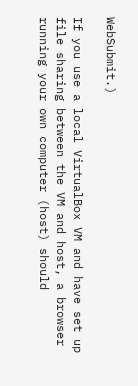WebSubmit.)

If you use a local VirtualBox VM and have set up file sharing between the VM and host, a browser running your own computer (host) should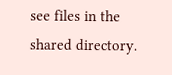see files in the shared directory.